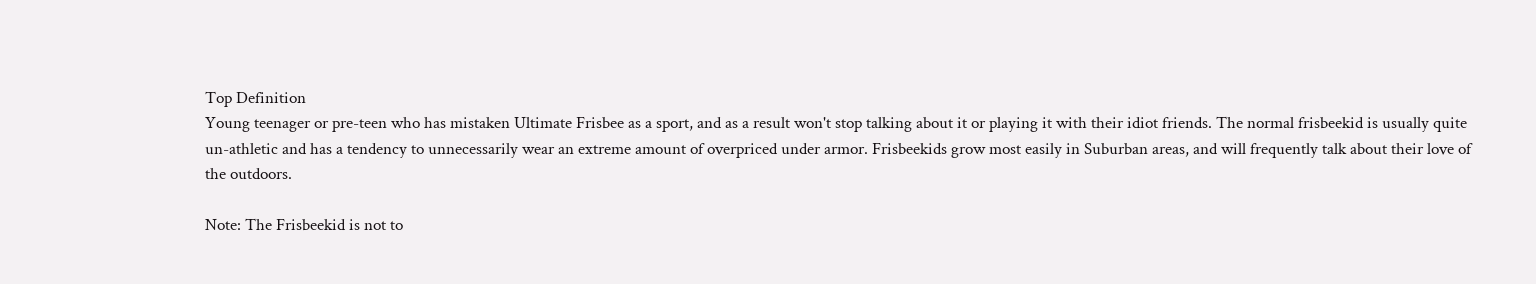Top Definition
Young teenager or pre-teen who has mistaken Ultimate Frisbee as a sport, and as a result won't stop talking about it or playing it with their idiot friends. The normal frisbeekid is usually quite un-athletic and has a tendency to unnecessarily wear an extreme amount of overpriced under armor. Frisbeekids grow most easily in Suburban areas, and will frequently talk about their love of the outdoors.

Note: The Frisbeekid is not to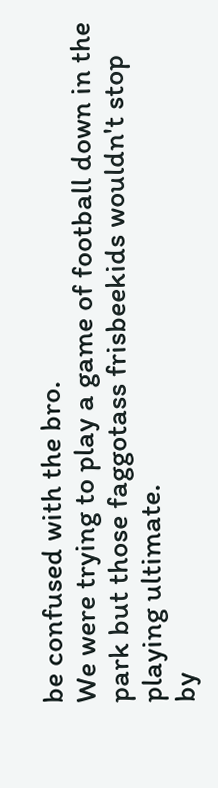be confused with the bro.
We were trying to play a game of football down in the park but those faggotass frisbeekids wouldn't stop playing ultimate.
by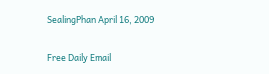SealingPhan April 16, 2009

Free Daily Email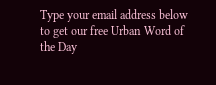Type your email address below to get our free Urban Word of the Day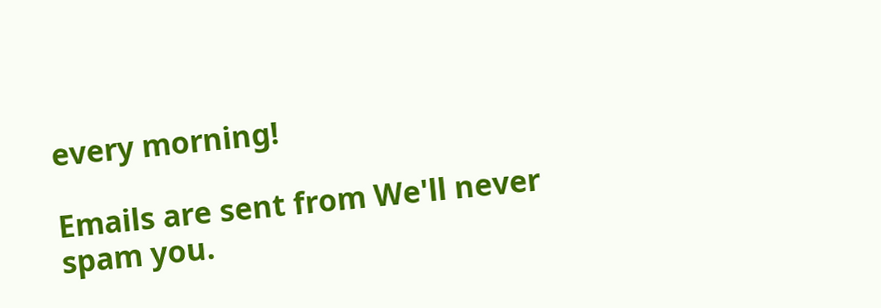every morning!

Emails are sent from We'll never spam you.